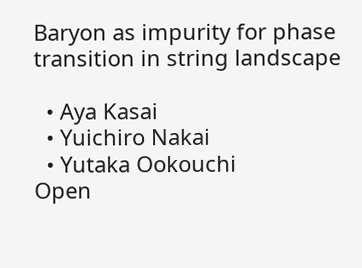Baryon as impurity for phase transition in string landscape

  • Aya Kasai
  • Yuichiro Nakai
  • Yutaka Ookouchi
Open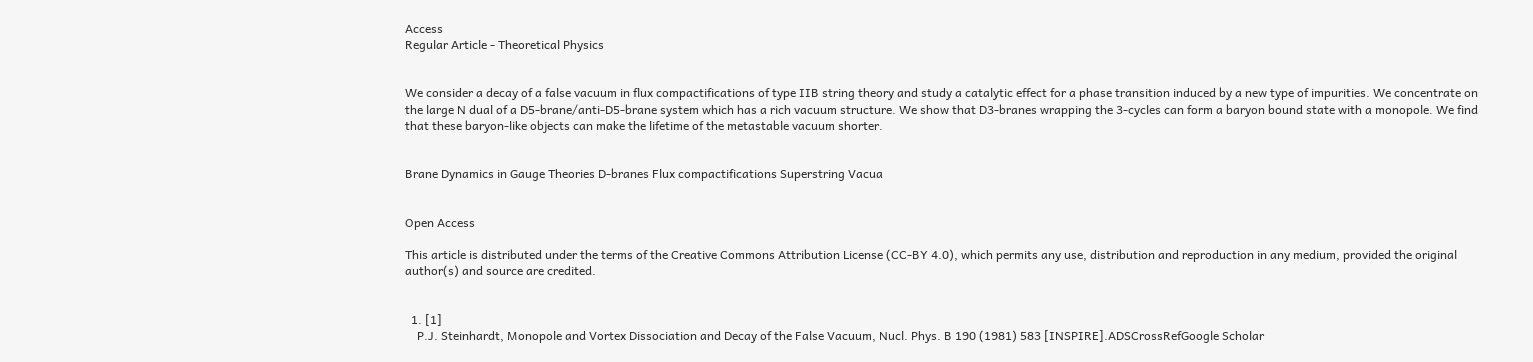Access
Regular Article - Theoretical Physics


We consider a decay of a false vacuum in flux compactifications of type IIB string theory and study a catalytic effect for a phase transition induced by a new type of impurities. We concentrate on the large N dual of a D5-brane/anti-D5-brane system which has a rich vacuum structure. We show that D3-branes wrapping the 3-cycles can form a baryon bound state with a monopole. We find that these baryon-like objects can make the lifetime of the metastable vacuum shorter.


Brane Dynamics in Gauge Theories D-branes Flux compactifications Superstring Vacua


Open Access

This article is distributed under the terms of the Creative Commons Attribution License (CC-BY 4.0), which permits any use, distribution and reproduction in any medium, provided the original author(s) and source are credited.


  1. [1]
    P.J. Steinhardt, Monopole and Vortex Dissociation and Decay of the False Vacuum, Nucl. Phys. B 190 (1981) 583 [INSPIRE].ADSCrossRefGoogle Scholar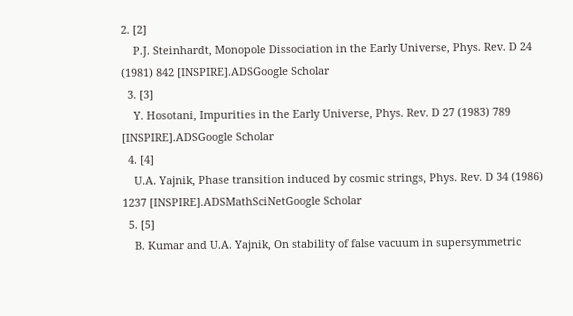2. [2]
    P.J. Steinhardt, Monopole Dissociation in the Early Universe, Phys. Rev. D 24 (1981) 842 [INSPIRE].ADSGoogle Scholar
  3. [3]
    Y. Hosotani, Impurities in the Early Universe, Phys. Rev. D 27 (1983) 789 [INSPIRE].ADSGoogle Scholar
  4. [4]
    U.A. Yajnik, Phase transition induced by cosmic strings, Phys. Rev. D 34 (1986) 1237 [INSPIRE].ADSMathSciNetGoogle Scholar
  5. [5]
    B. Kumar and U.A. Yajnik, On stability of false vacuum in supersymmetric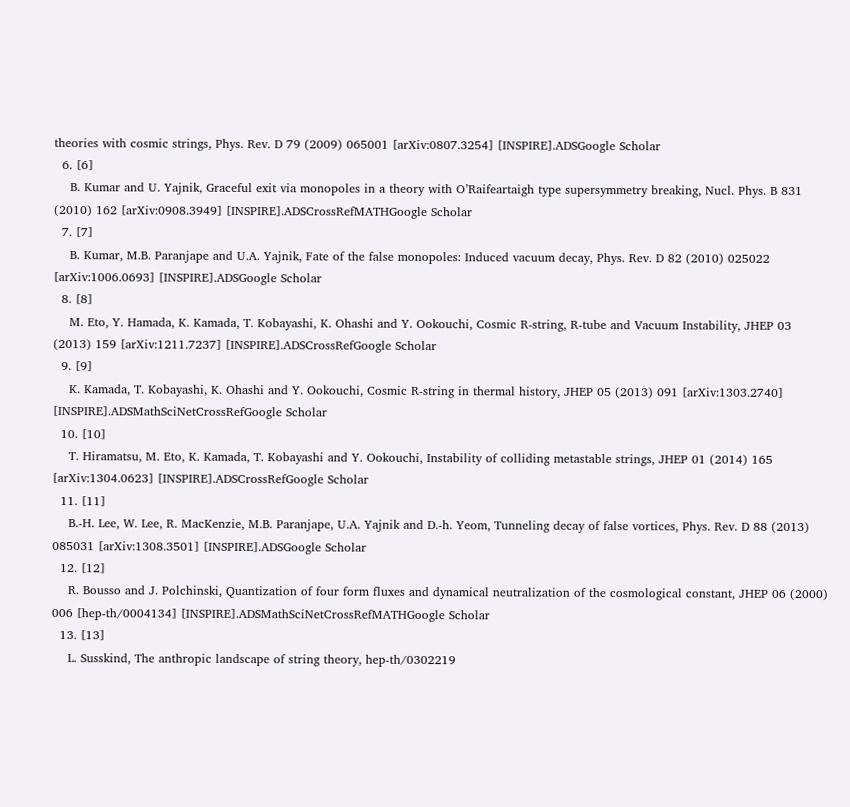theories with cosmic strings, Phys. Rev. D 79 (2009) 065001 [arXiv:0807.3254] [INSPIRE].ADSGoogle Scholar
  6. [6]
    B. Kumar and U. Yajnik, Graceful exit via monopoles in a theory with O’Raifeartaigh type supersymmetry breaking, Nucl. Phys. B 831 (2010) 162 [arXiv:0908.3949] [INSPIRE].ADSCrossRefMATHGoogle Scholar
  7. [7]
    B. Kumar, M.B. Paranjape and U.A. Yajnik, Fate of the false monopoles: Induced vacuum decay, Phys. Rev. D 82 (2010) 025022 [arXiv:1006.0693] [INSPIRE].ADSGoogle Scholar
  8. [8]
    M. Eto, Y. Hamada, K. Kamada, T. Kobayashi, K. Ohashi and Y. Ookouchi, Cosmic R-string, R-tube and Vacuum Instability, JHEP 03 (2013) 159 [arXiv:1211.7237] [INSPIRE].ADSCrossRefGoogle Scholar
  9. [9]
    K. Kamada, T. Kobayashi, K. Ohashi and Y. Ookouchi, Cosmic R-string in thermal history, JHEP 05 (2013) 091 [arXiv:1303.2740] [INSPIRE].ADSMathSciNetCrossRefGoogle Scholar
  10. [10]
    T. Hiramatsu, M. Eto, K. Kamada, T. Kobayashi and Y. Ookouchi, Instability of colliding metastable strings, JHEP 01 (2014) 165 [arXiv:1304.0623] [INSPIRE].ADSCrossRefGoogle Scholar
  11. [11]
    B.-H. Lee, W. Lee, R. MacKenzie, M.B. Paranjape, U.A. Yajnik and D.-h. Yeom, Tunneling decay of false vortices, Phys. Rev. D 88 (2013) 085031 [arXiv:1308.3501] [INSPIRE].ADSGoogle Scholar
  12. [12]
    R. Bousso and J. Polchinski, Quantization of four form fluxes and dynamical neutralization of the cosmological constant, JHEP 06 (2000) 006 [hep-th/0004134] [INSPIRE].ADSMathSciNetCrossRefMATHGoogle Scholar
  13. [13]
    L. Susskind, The anthropic landscape of string theory, hep-th/0302219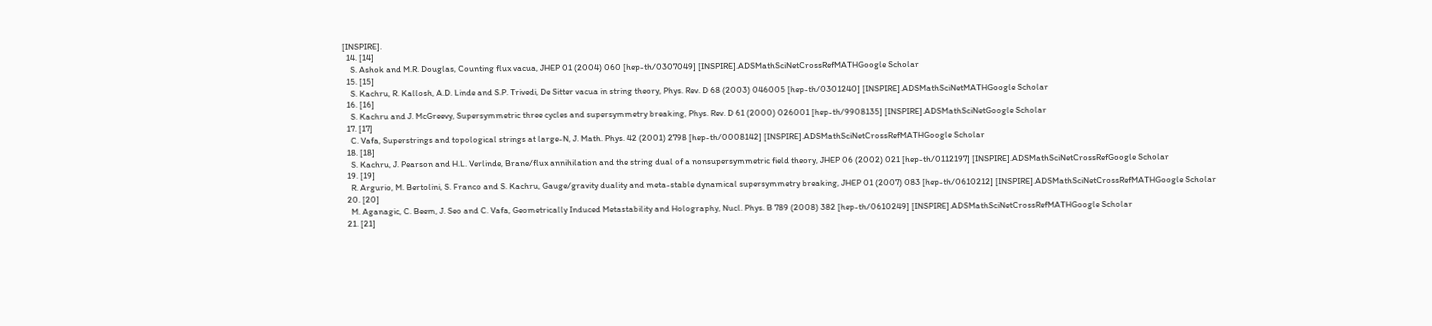[INSPIRE].
  14. [14]
    S. Ashok and M.R. Douglas, Counting flux vacua, JHEP 01 (2004) 060 [hep-th/0307049] [INSPIRE].ADSMathSciNetCrossRefMATHGoogle Scholar
  15. [15]
    S. Kachru, R. Kallosh, A.D. Linde and S.P. Trivedi, De Sitter vacua in string theory, Phys. Rev. D 68 (2003) 046005 [hep-th/0301240] [INSPIRE].ADSMathSciNetMATHGoogle Scholar
  16. [16]
    S. Kachru and J. McGreevy, Supersymmetric three cycles and supersymmetry breaking, Phys. Rev. D 61 (2000) 026001 [hep-th/9908135] [INSPIRE].ADSMathSciNetGoogle Scholar
  17. [17]
    C. Vafa, Superstrings and topological strings at large-N, J. Math. Phys. 42 (2001) 2798 [hep-th/0008142] [INSPIRE].ADSMathSciNetCrossRefMATHGoogle Scholar
  18. [18]
    S. Kachru, J. Pearson and H.L. Verlinde, Brane/flux annihilation and the string dual of a nonsupersymmetric field theory, JHEP 06 (2002) 021 [hep-th/0112197] [INSPIRE].ADSMathSciNetCrossRefGoogle Scholar
  19. [19]
    R. Argurio, M. Bertolini, S. Franco and S. Kachru, Gauge/gravity duality and meta-stable dynamical supersymmetry breaking, JHEP 01 (2007) 083 [hep-th/0610212] [INSPIRE].ADSMathSciNetCrossRefMATHGoogle Scholar
  20. [20]
    M. Aganagic, C. Beem, J. Seo and C. Vafa, Geometrically Induced Metastability and Holography, Nucl. Phys. B 789 (2008) 382 [hep-th/0610249] [INSPIRE].ADSMathSciNetCrossRefMATHGoogle Scholar
  21. [21]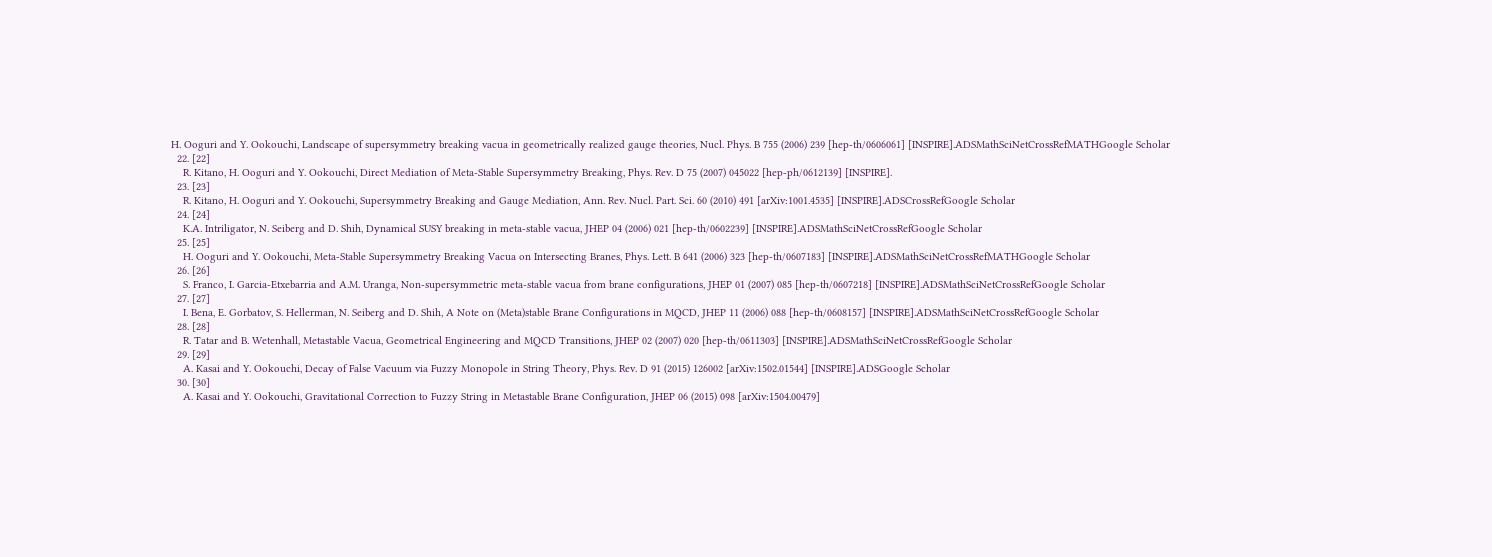H. Ooguri and Y. Ookouchi, Landscape of supersymmetry breaking vacua in geometrically realized gauge theories, Nucl. Phys. B 755 (2006) 239 [hep-th/0606061] [INSPIRE].ADSMathSciNetCrossRefMATHGoogle Scholar
  22. [22]
    R. Kitano, H. Ooguri and Y. Ookouchi, Direct Mediation of Meta-Stable Supersymmetry Breaking, Phys. Rev. D 75 (2007) 045022 [hep-ph/0612139] [INSPIRE].
  23. [23]
    R. Kitano, H. Ooguri and Y. Ookouchi, Supersymmetry Breaking and Gauge Mediation, Ann. Rev. Nucl. Part. Sci. 60 (2010) 491 [arXiv:1001.4535] [INSPIRE].ADSCrossRefGoogle Scholar
  24. [24]
    K.A. Intriligator, N. Seiberg and D. Shih, Dynamical SUSY breaking in meta-stable vacua, JHEP 04 (2006) 021 [hep-th/0602239] [INSPIRE].ADSMathSciNetCrossRefGoogle Scholar
  25. [25]
    H. Ooguri and Y. Ookouchi, Meta-Stable Supersymmetry Breaking Vacua on Intersecting Branes, Phys. Lett. B 641 (2006) 323 [hep-th/0607183] [INSPIRE].ADSMathSciNetCrossRefMATHGoogle Scholar
  26. [26]
    S. Franco, I. Garcia-Etxebarria and A.M. Uranga, Non-supersymmetric meta-stable vacua from brane configurations, JHEP 01 (2007) 085 [hep-th/0607218] [INSPIRE].ADSMathSciNetCrossRefGoogle Scholar
  27. [27]
    I. Bena, E. Gorbatov, S. Hellerman, N. Seiberg and D. Shih, A Note on (Meta)stable Brane Configurations in MQCD, JHEP 11 (2006) 088 [hep-th/0608157] [INSPIRE].ADSMathSciNetCrossRefGoogle Scholar
  28. [28]
    R. Tatar and B. Wetenhall, Metastable Vacua, Geometrical Engineering and MQCD Transitions, JHEP 02 (2007) 020 [hep-th/0611303] [INSPIRE].ADSMathSciNetCrossRefGoogle Scholar
  29. [29]
    A. Kasai and Y. Ookouchi, Decay of False Vacuum via Fuzzy Monopole in String Theory, Phys. Rev. D 91 (2015) 126002 [arXiv:1502.01544] [INSPIRE].ADSGoogle Scholar
  30. [30]
    A. Kasai and Y. Ookouchi, Gravitational Correction to Fuzzy String in Metastable Brane Configuration, JHEP 06 (2015) 098 [arXiv:1504.00479]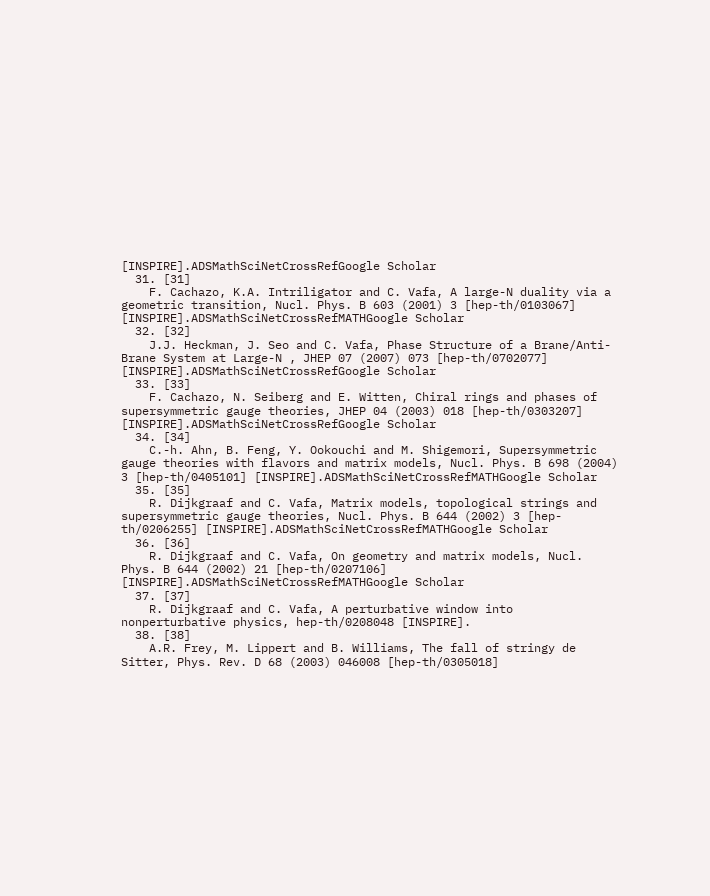[INSPIRE].ADSMathSciNetCrossRefGoogle Scholar
  31. [31]
    F. Cachazo, K.A. Intriligator and C. Vafa, A large-N duality via a geometric transition, Nucl. Phys. B 603 (2001) 3 [hep-th/0103067] [INSPIRE].ADSMathSciNetCrossRefMATHGoogle Scholar
  32. [32]
    J.J. Heckman, J. Seo and C. Vafa, Phase Structure of a Brane/Anti-Brane System at Large-N , JHEP 07 (2007) 073 [hep-th/0702077] [INSPIRE].ADSMathSciNetCrossRefGoogle Scholar
  33. [33]
    F. Cachazo, N. Seiberg and E. Witten, Chiral rings and phases of supersymmetric gauge theories, JHEP 04 (2003) 018 [hep-th/0303207] [INSPIRE].ADSMathSciNetCrossRefGoogle Scholar
  34. [34]
    C.-h. Ahn, B. Feng, Y. Ookouchi and M. Shigemori, Supersymmetric gauge theories with flavors and matrix models, Nucl. Phys. B 698 (2004) 3 [hep-th/0405101] [INSPIRE].ADSMathSciNetCrossRefMATHGoogle Scholar
  35. [35]
    R. Dijkgraaf and C. Vafa, Matrix models, topological strings and supersymmetric gauge theories, Nucl. Phys. B 644 (2002) 3 [hep-th/0206255] [INSPIRE].ADSMathSciNetCrossRefMATHGoogle Scholar
  36. [36]
    R. Dijkgraaf and C. Vafa, On geometry and matrix models, Nucl. Phys. B 644 (2002) 21 [hep-th/0207106] [INSPIRE].ADSMathSciNetCrossRefMATHGoogle Scholar
  37. [37]
    R. Dijkgraaf and C. Vafa, A perturbative window into nonperturbative physics, hep-th/0208048 [INSPIRE].
  38. [38]
    A.R. Frey, M. Lippert and B. Williams, The fall of stringy de Sitter, Phys. Rev. D 68 (2003) 046008 [hep-th/0305018]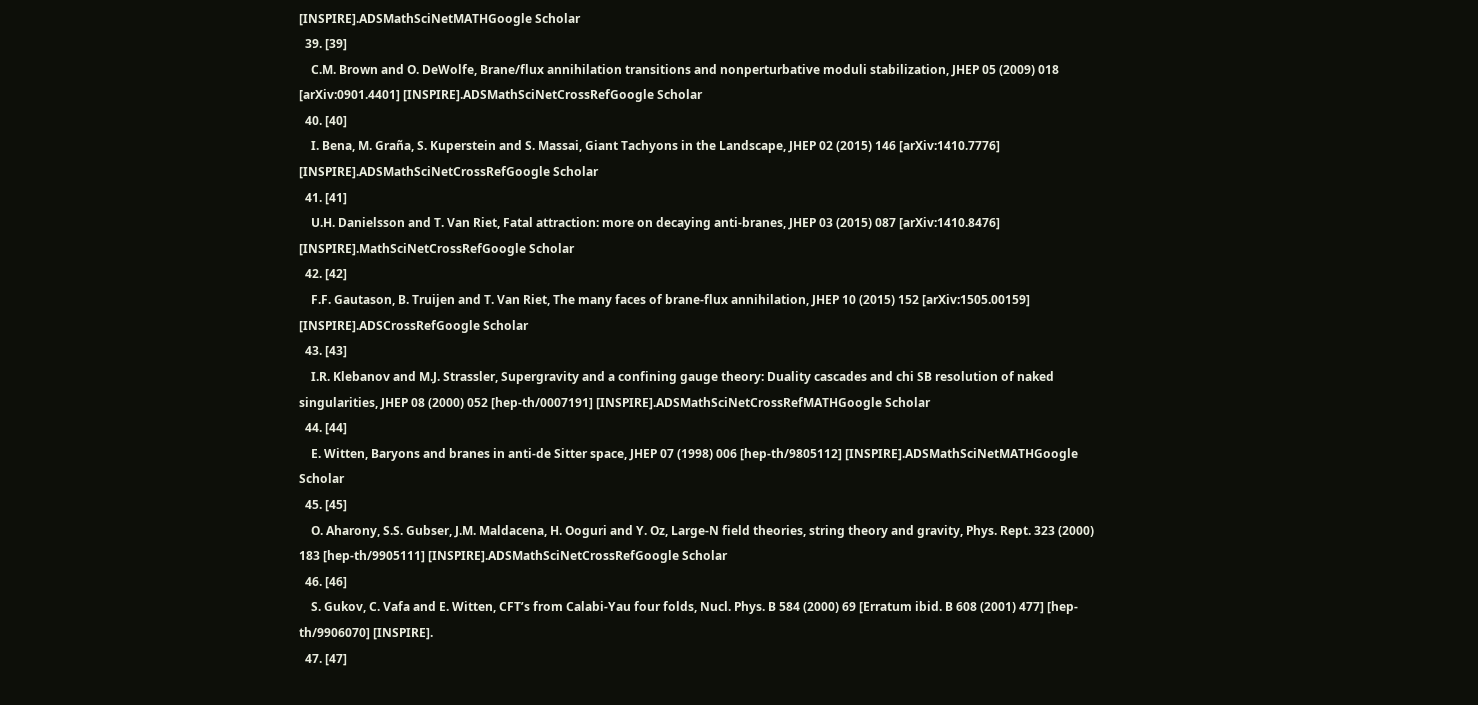[INSPIRE].ADSMathSciNetMATHGoogle Scholar
  39. [39]
    C.M. Brown and O. DeWolfe, Brane/flux annihilation transitions and nonperturbative moduli stabilization, JHEP 05 (2009) 018 [arXiv:0901.4401] [INSPIRE].ADSMathSciNetCrossRefGoogle Scholar
  40. [40]
    I. Bena, M. Graña, S. Kuperstein and S. Massai, Giant Tachyons in the Landscape, JHEP 02 (2015) 146 [arXiv:1410.7776] [INSPIRE].ADSMathSciNetCrossRefGoogle Scholar
  41. [41]
    U.H. Danielsson and T. Van Riet, Fatal attraction: more on decaying anti-branes, JHEP 03 (2015) 087 [arXiv:1410.8476] [INSPIRE].MathSciNetCrossRefGoogle Scholar
  42. [42]
    F.F. Gautason, B. Truijen and T. Van Riet, The many faces of brane-flux annihilation, JHEP 10 (2015) 152 [arXiv:1505.00159] [INSPIRE].ADSCrossRefGoogle Scholar
  43. [43]
    I.R. Klebanov and M.J. Strassler, Supergravity and a confining gauge theory: Duality cascades and chi SB resolution of naked singularities, JHEP 08 (2000) 052 [hep-th/0007191] [INSPIRE].ADSMathSciNetCrossRefMATHGoogle Scholar
  44. [44]
    E. Witten, Baryons and branes in anti-de Sitter space, JHEP 07 (1998) 006 [hep-th/9805112] [INSPIRE].ADSMathSciNetMATHGoogle Scholar
  45. [45]
    O. Aharony, S.S. Gubser, J.M. Maldacena, H. Ooguri and Y. Oz, Large-N field theories, string theory and gravity, Phys. Rept. 323 (2000) 183 [hep-th/9905111] [INSPIRE].ADSMathSciNetCrossRefGoogle Scholar
  46. [46]
    S. Gukov, C. Vafa and E. Witten, CFT’s from Calabi-Yau four folds, Nucl. Phys. B 584 (2000) 69 [Erratum ibid. B 608 (2001) 477] [hep-th/9906070] [INSPIRE].
  47. [47]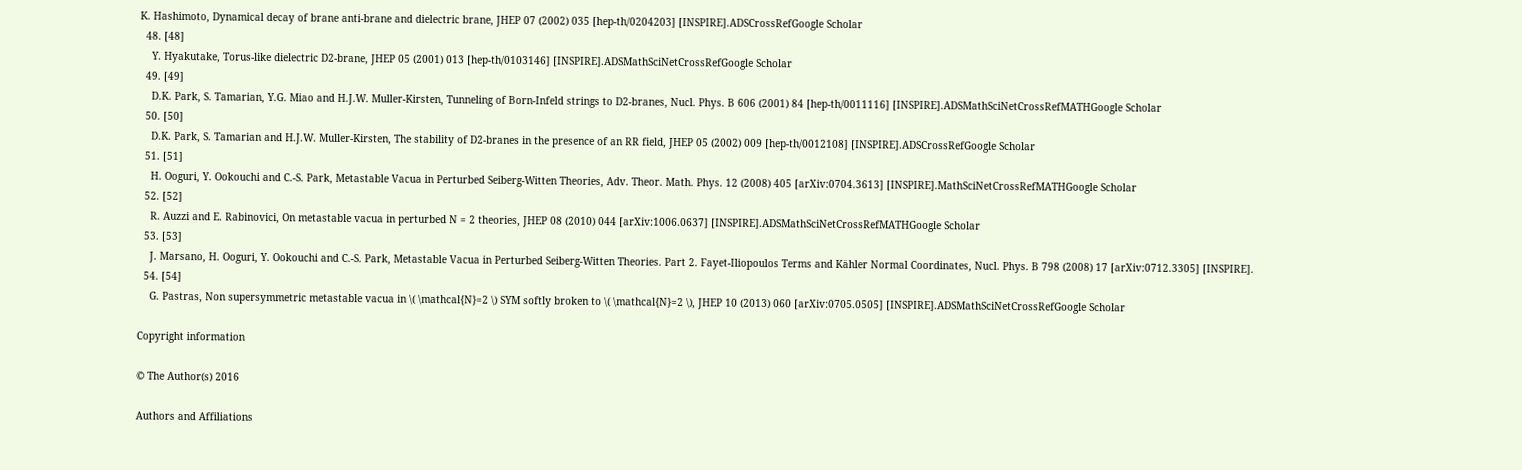K. Hashimoto, Dynamical decay of brane anti-brane and dielectric brane, JHEP 07 (2002) 035 [hep-th/0204203] [INSPIRE].ADSCrossRefGoogle Scholar
  48. [48]
    Y. Hyakutake, Torus-like dielectric D2-brane, JHEP 05 (2001) 013 [hep-th/0103146] [INSPIRE].ADSMathSciNetCrossRefGoogle Scholar
  49. [49]
    D.K. Park, S. Tamarian, Y.G. Miao and H.J.W. Muller-Kirsten, Tunneling of Born-Infeld strings to D2-branes, Nucl. Phys. B 606 (2001) 84 [hep-th/0011116] [INSPIRE].ADSMathSciNetCrossRefMATHGoogle Scholar
  50. [50]
    D.K. Park, S. Tamarian and H.J.W. Muller-Kirsten, The stability of D2-branes in the presence of an RR field, JHEP 05 (2002) 009 [hep-th/0012108] [INSPIRE].ADSCrossRefGoogle Scholar
  51. [51]
    H. Ooguri, Y. Ookouchi and C.-S. Park, Metastable Vacua in Perturbed Seiberg-Witten Theories, Adv. Theor. Math. Phys. 12 (2008) 405 [arXiv:0704.3613] [INSPIRE].MathSciNetCrossRefMATHGoogle Scholar
  52. [52]
    R. Auzzi and E. Rabinovici, On metastable vacua in perturbed N = 2 theories, JHEP 08 (2010) 044 [arXiv:1006.0637] [INSPIRE].ADSMathSciNetCrossRefMATHGoogle Scholar
  53. [53]
    J. Marsano, H. Ooguri, Y. Ookouchi and C.-S. Park, Metastable Vacua in Perturbed Seiberg-Witten Theories. Part 2. Fayet-Iliopoulos Terms and Kähler Normal Coordinates, Nucl. Phys. B 798 (2008) 17 [arXiv:0712.3305] [INSPIRE].
  54. [54]
    G. Pastras, Non supersymmetric metastable vacua in \( \mathcal{N}=2 \) SYM softly broken to \( \mathcal{N}=2 \), JHEP 10 (2013) 060 [arXiv:0705.0505] [INSPIRE].ADSMathSciNetCrossRefGoogle Scholar

Copyright information

© The Author(s) 2016

Authors and Affiliations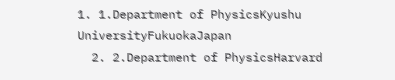1. 1.Department of PhysicsKyushu UniversityFukuokaJapan
  2. 2.Department of PhysicsHarvard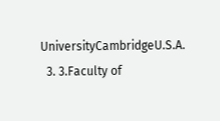UniversityCambridgeU.S.A.
  3. 3.Faculty of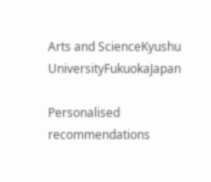Arts and ScienceKyushu UniversityFukuokaJapan

Personalised recommendations